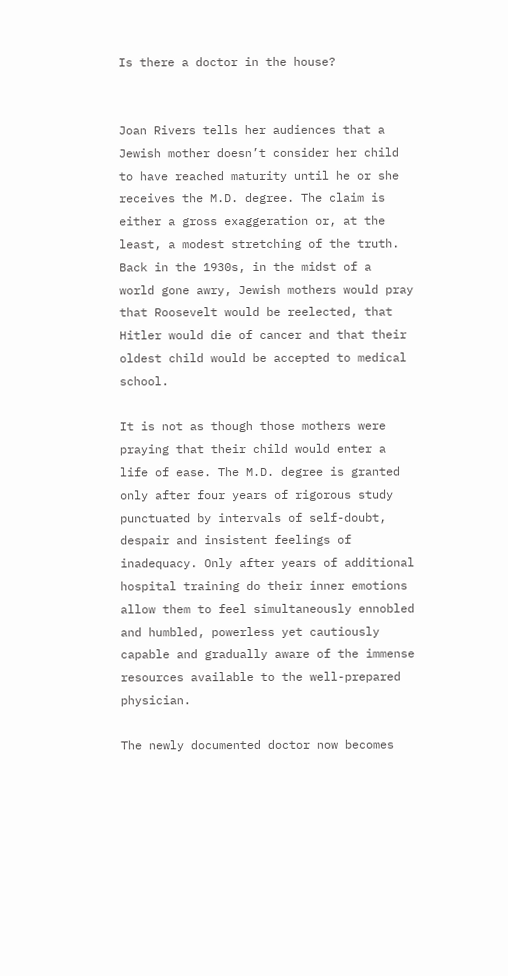Is there a doctor in the house?


Joan Rivers tells her audiences that a Jewish mother doesn’t consider her child to have reached maturity until he or she receives the M.D. degree. The claim is either a gross exaggeration or, at the least, a modest stretching of the truth. Back in the 1930s, in the midst of a  world gone awry, Jewish mothers would pray that Roosevelt would be reelected, that Hitler would die of cancer and that their oldest child would be accepted to medical school.

It is not as though those mothers were praying that their child would enter a life of ease. The M.D. degree is granted only after four years of rigorous study punctuated by intervals of self-doubt, despair and insistent feelings of inadequacy. Only after years of additional hospital training do their inner emotions allow them to feel simultaneously ennobled and humbled, powerless yet cautiously capable and gradually aware of the immense resources available to the well-prepared physician.

The newly documented doctor now becomes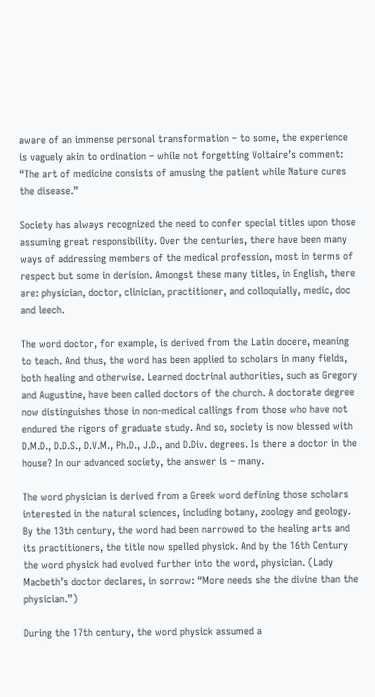aware of an immense personal transformation – to some, the experience is vaguely akin to ordination – while not forgetting Voltaire’s comment: “The art of medicine consists of amusing the patient while Nature cures the disease.”

Society has always recognized the need to confer special titles upon those assuming great responsibility. Over the centuries, there have been many ways of addressing members of the medical profession, most in terms of respect but some in derision. Amongst these many titles, in English, there are: physician, doctor, clinician, practitioner, and colloquially, medic, doc and leech.

The word doctor, for example, is derived from the Latin docere, meaning to teach. And thus, the word has been applied to scholars in many fields, both healing and otherwise. Learned doctrinal authorities, such as Gregory and Augustine, have been called doctors of the church. A doctorate degree now distinguishes those in non-medical callings from those who have not endured the rigors of graduate study. And so, society is now blessed with D.M.D., D.D.S., D.V.M., Ph.D., J.D., and D.Div. degrees. Is there a doctor in the house? In our advanced society, the answer is – many.

The word physician is derived from a Greek word defining those scholars interested in the natural sciences, including botany, zoology and geology. By the 13th century, the word had been narrowed to the healing arts and its practitioners, the title now spelled physick. And by the 16th Century the word physick had evolved further into the word, physician. (Lady Macbeth’s doctor declares, in sorrow: “More needs she the divine than the physician.”)

During the 17th century, the word physick assumed a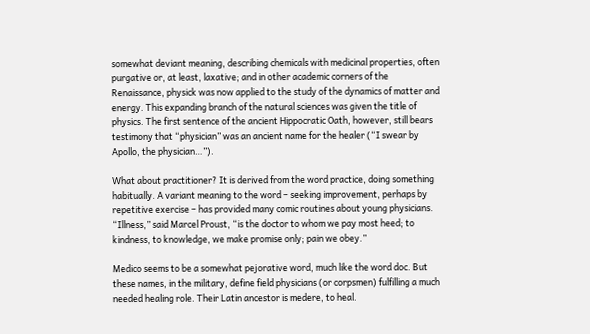somewhat deviant meaning, describing chemicals with medicinal properties, often purgative or, at least, laxative; and in other academic corners of the Renaissance, physick was now applied to the study of the dynamics of matter and energy. This expanding branch of the natural sciences was given the title of physics. The first sentence of the ancient Hippocratic Oath, however, still bears testimony that “physician” was an ancient name for the healer (“I swear by Apollo, the physician…”).

What about practitioner? It is derived from the word practice, doing something habitually. A variant meaning to the word – seeking improvement, perhaps by repetitive exercise – has provided many comic routines about young physicians. “Illness,” said Marcel Proust, “is the doctor to whom we pay most heed; to kindness, to knowledge, we make promise only; pain we obey.”

Medico seems to be a somewhat pejorative word, much like the word doc. But these names, in the military, define field physicians (or corpsmen) fulfilling a much needed healing role. Their Latin ancestor is medere, to heal.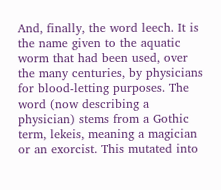And, finally, the word leech. It is the name given to the aquatic worm that had been used, over the many centuries, by physicians for blood-letting purposes. The word (now describing a physician) stems from a Gothic term, lekeis, meaning a magician or an exorcist. This mutated into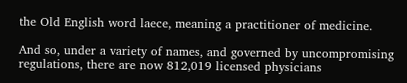the Old English word laece, meaning a practitioner of medicine.

And so, under a variety of names, and governed by uncompromising regulations, there are now 812,019 licensed physicians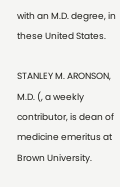with an M.D. degree, in these United States.

STANLEY M. ARONSON, M.D. (, a weekly contributor, is dean of medicine emeritus at Brown University.